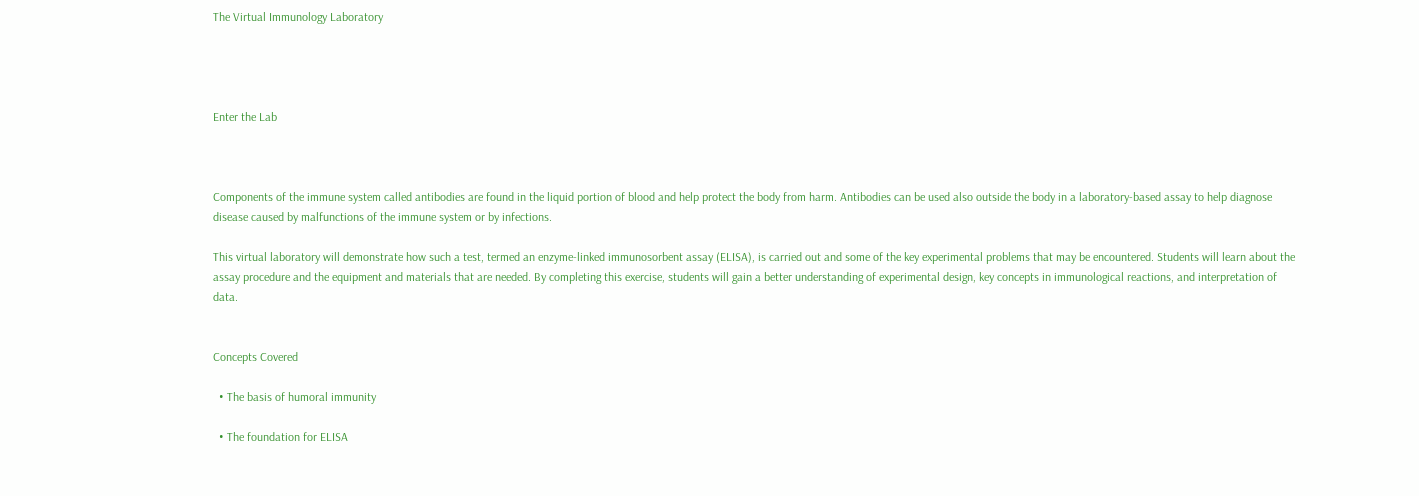The Virtual Immunology Laboratory




Enter the Lab



Components of the immune system called antibodies are found in the liquid portion of blood and help protect the body from harm. Antibodies can be used also outside the body in a laboratory-based assay to help diagnose disease caused by malfunctions of the immune system or by infections.

This virtual laboratory will demonstrate how such a test, termed an enzyme-linked immunosorbent assay (ELISA), is carried out and some of the key experimental problems that may be encountered. Students will learn about the assay procedure and the equipment and materials that are needed. By completing this exercise, students will gain a better understanding of experimental design, key concepts in immunological reactions, and interpretation of data.


Concepts Covered

  • The basis of humoral immunity

  • The foundation for ELISA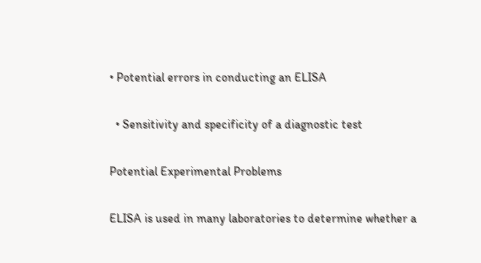• Potential errors in conducting an ELISA

  • Sensitivity and specificity of a diagnostic test

Potential Experimental Problems

ELISA is used in many laboratories to determine whether a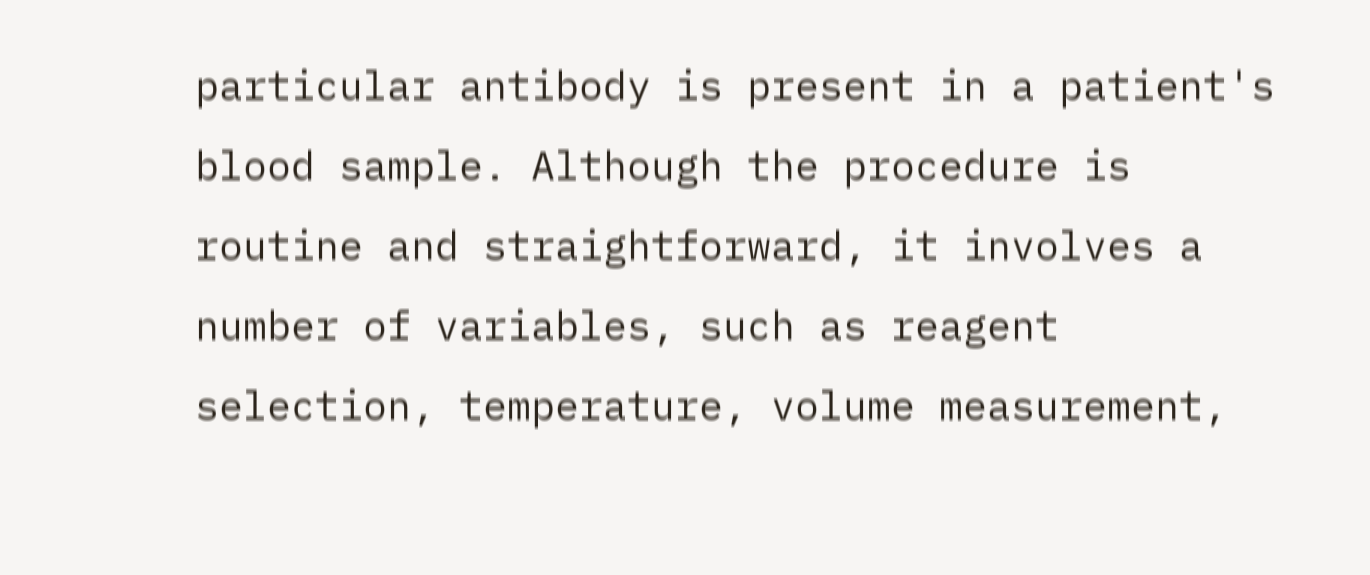particular antibody is present in a patient's blood sample. Although the procedure is routine and straightforward, it involves a number of variables, such as reagent selection, temperature, volume measurement,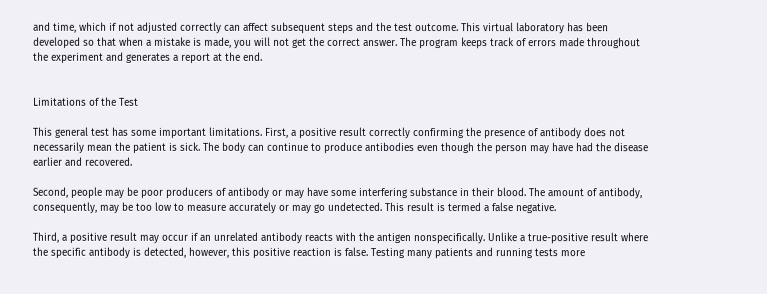and time, which if not adjusted correctly can affect subsequent steps and the test outcome. This virtual laboratory has been developed so that when a mistake is made, you will not get the correct answer. The program keeps track of errors made throughout the experiment and generates a report at the end.


Limitations of the Test

This general test has some important limitations. First, a positive result correctly confirming the presence of antibody does not necessarily mean the patient is sick. The body can continue to produce antibodies even though the person may have had the disease earlier and recovered.

Second, people may be poor producers of antibody or may have some interfering substance in their blood. The amount of antibody, consequently, may be too low to measure accurately or may go undetected. This result is termed a false negative.

Third, a positive result may occur if an unrelated antibody reacts with the antigen nonspecifically. Unlike a true-positive result where the specific antibody is detected, however, this positive reaction is false. Testing many patients and running tests more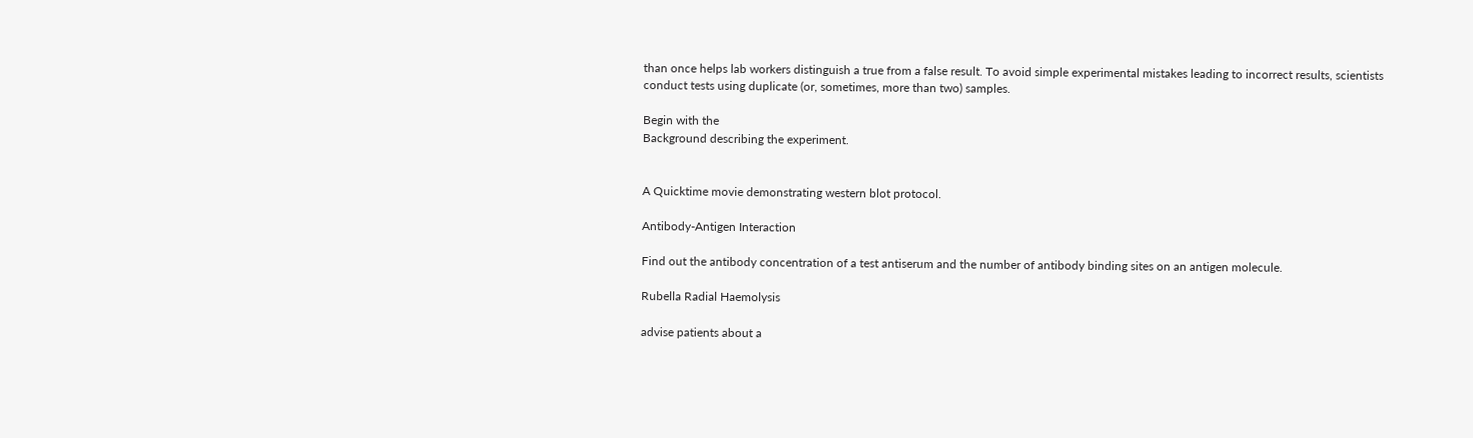than once helps lab workers distinguish a true from a false result. To avoid simple experimental mistakes leading to incorrect results, scientists conduct tests using duplicate (or, sometimes, more than two) samples.

Begin with the
Background describing the experiment.


A Quicktime movie demonstrating western blot protocol.

Antibody-Antigen Interaction

Find out the antibody concentration of a test antiserum and the number of antibody binding sites on an antigen molecule.

Rubella Radial Haemolysis

advise patients about a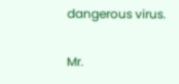dangerous virus.

Mr.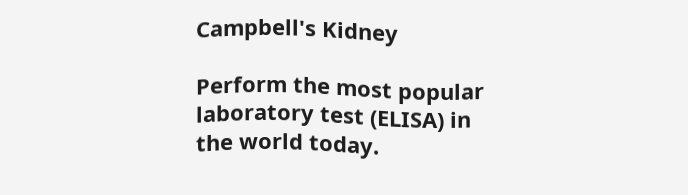Campbell's Kidney

Perform the most popular laboratory test (ELISA) in the world today.